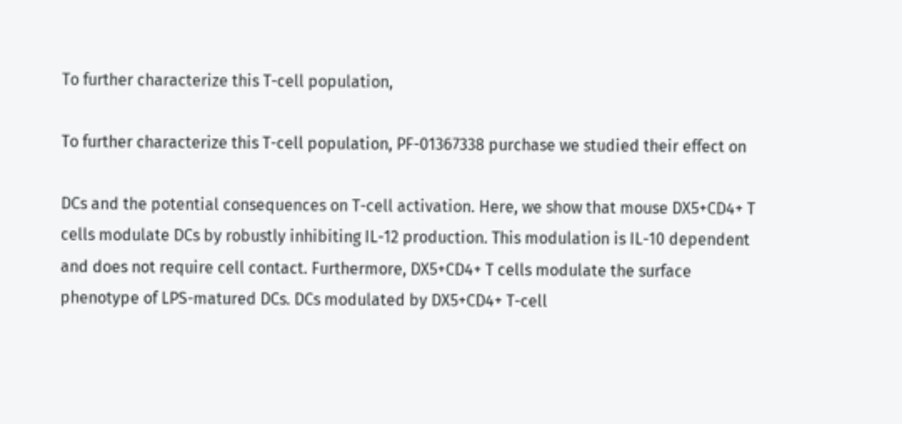To further characterize this T-cell population,

To further characterize this T-cell population, PF-01367338 purchase we studied their effect on

DCs and the potential consequences on T-cell activation. Here, we show that mouse DX5+CD4+ T cells modulate DCs by robustly inhibiting IL-12 production. This modulation is IL-10 dependent and does not require cell contact. Furthermore, DX5+CD4+ T cells modulate the surface phenotype of LPS-matured DCs. DCs modulated by DX5+CD4+ T-cell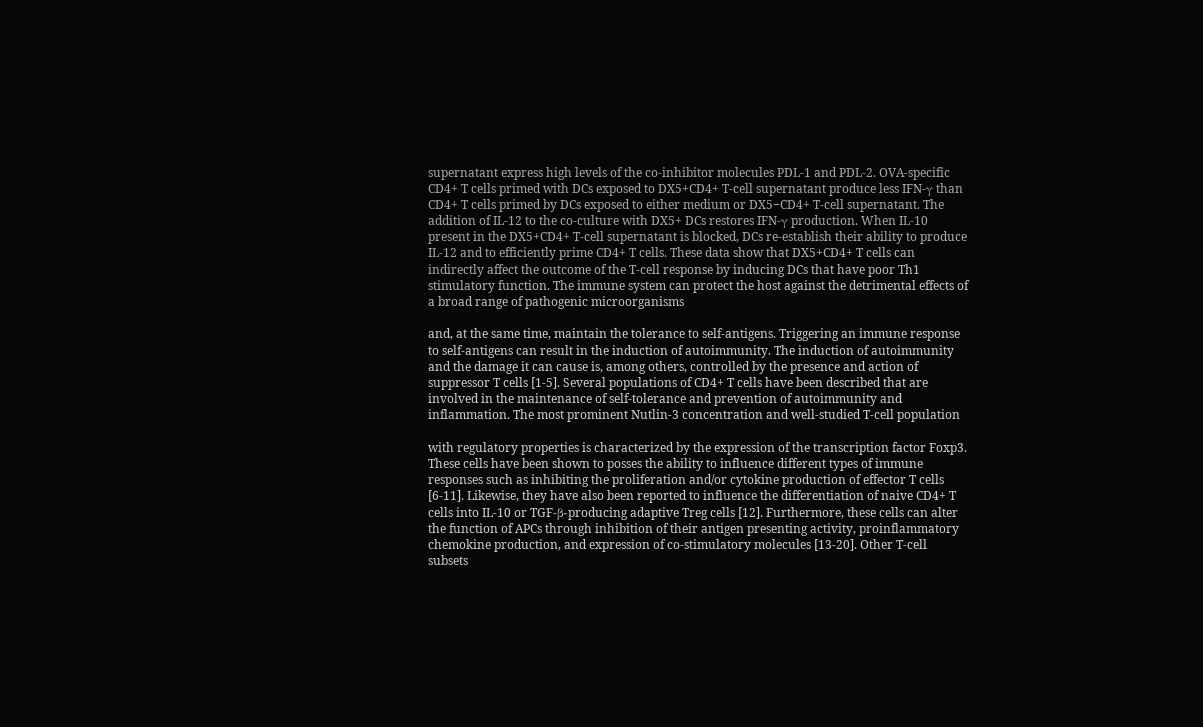supernatant express high levels of the co-inhibitor molecules PDL-1 and PDL-2. OVA-specific CD4+ T cells primed with DCs exposed to DX5+CD4+ T-cell supernatant produce less IFN-γ than CD4+ T cells primed by DCs exposed to either medium or DX5−CD4+ T-cell supernatant. The addition of IL-12 to the co-culture with DX5+ DCs restores IFN-γ production. When IL-10 present in the DX5+CD4+ T-cell supernatant is blocked, DCs re-establish their ability to produce IL-12 and to efficiently prime CD4+ T cells. These data show that DX5+CD4+ T cells can indirectly affect the outcome of the T-cell response by inducing DCs that have poor Th1 stimulatory function. The immune system can protect the host against the detrimental effects of a broad range of pathogenic microorganisms

and, at the same time, maintain the tolerance to self-antigens. Triggering an immune response to self-antigens can result in the induction of autoimmunity. The induction of autoimmunity and the damage it can cause is, among others, controlled by the presence and action of suppressor T cells [1-5]. Several populations of CD4+ T cells have been described that are involved in the maintenance of self-tolerance and prevention of autoimmunity and inflammation. The most prominent Nutlin-3 concentration and well-studied T-cell population

with regulatory properties is characterized by the expression of the transcription factor Foxp3. These cells have been shown to posses the ability to influence different types of immune responses such as inhibiting the proliferation and/or cytokine production of effector T cells [6-11]. Likewise, they have also been reported to influence the differentiation of naive CD4+ T cells into IL-10 or TGF-β-producing adaptive Treg cells [12]. Furthermore, these cells can alter the function of APCs through inhibition of their antigen presenting activity, proinflammatory chemokine production, and expression of co-stimulatory molecules [13-20]. Other T-cell subsets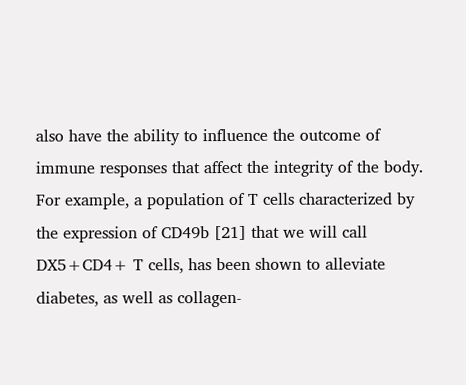also have the ability to influence the outcome of immune responses that affect the integrity of the body. For example, a population of T cells characterized by the expression of CD49b [21] that we will call DX5+CD4+ T cells, has been shown to alleviate diabetes, as well as collagen-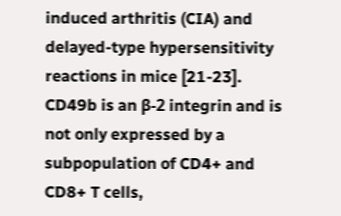induced arthritis (CIA) and delayed-type hypersensitivity reactions in mice [21-23]. CD49b is an β-2 integrin and is not only expressed by a subpopulation of CD4+ and CD8+ T cells,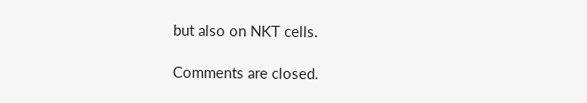but also on NKT cells.

Comments are closed.